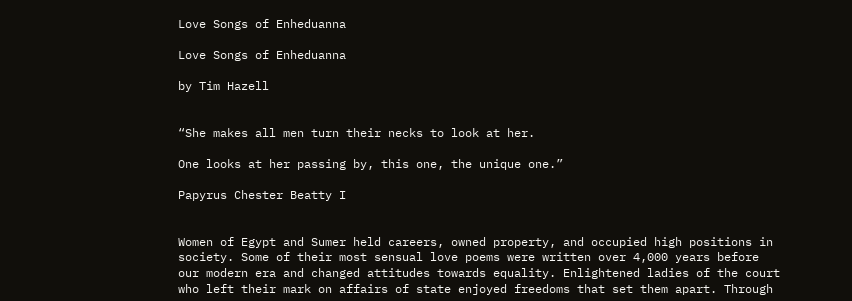Love Songs of Enheduanna

Love Songs of Enheduanna

by Tim Hazell


“She makes all men turn their necks to look at her.

One looks at her passing by, this one, the unique one.”

Papyrus Chester Beatty I


Women of Egypt and Sumer held careers, owned property, and occupied high positions in society. Some of their most sensual love poems were written over 4,000 years before our modern era and changed attitudes towards equality. Enlightened ladies of the court who left their mark on affairs of state enjoyed freedoms that set them apart. Through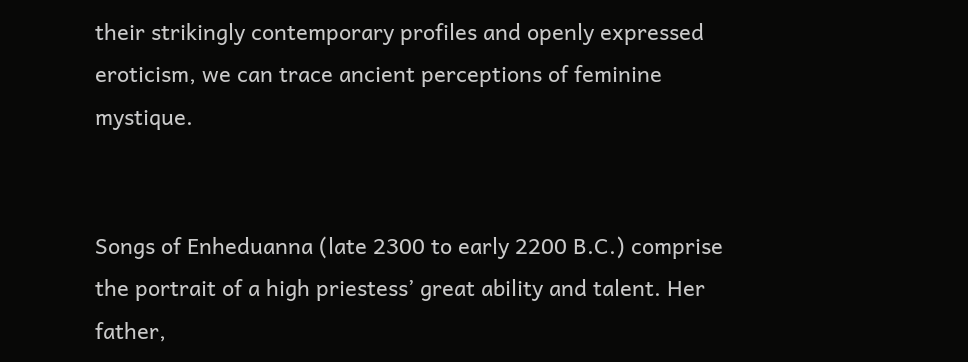their strikingly contemporary profiles and openly expressed eroticism, we can trace ancient perceptions of feminine mystique.


Songs of Enheduanna (late 2300 to early 2200 B.C.) comprise the portrait of a high priestess’ great ability and talent. Her father,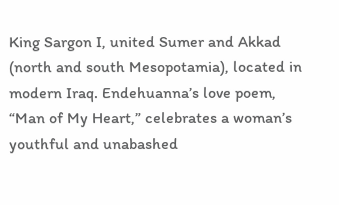King Sargon I, united Sumer and Akkad (north and south Mesopotamia), located in modern Iraq. Endehuanna’s love poem, “Man of My Heart,” celebrates a woman’s youthful and unabashed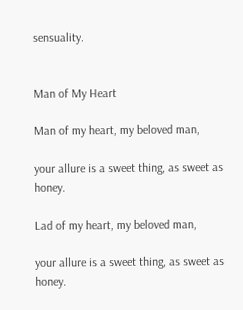sensuality.


Man of My Heart

Man of my heart, my beloved man,

your allure is a sweet thing, as sweet as honey.

Lad of my heart, my beloved man,

your allure is a sweet thing, as sweet as honey.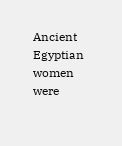Ancient Egyptian women were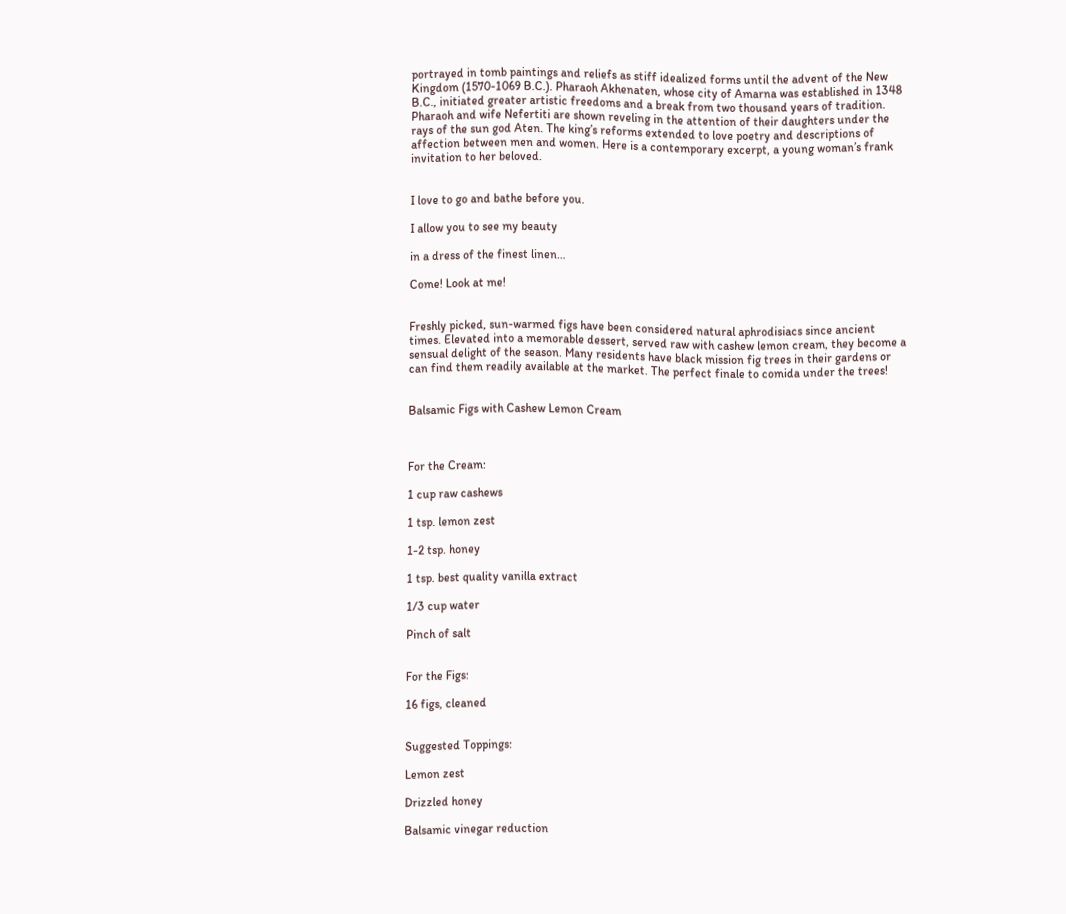portrayed in tomb paintings and reliefs as stiff idealized forms until the advent of the New Kingdom (1570-1069 B.C.). Pharaoh Akhenaten, whose city of Amarna was established in 1348 B.C., initiated greater artistic freedoms and a break from two thousand years of tradition. Pharaoh and wife Nefertiti are shown reveling in the attention of their daughters under the rays of the sun god Aten. The king’s reforms extended to love poetry and descriptions of affection between men and women. Here is a contemporary excerpt, a young woman’s frank invitation to her beloved.


I love to go and bathe before you.

I allow you to see my beauty

in a dress of the finest linen…

Come! Look at me!


Freshly picked, sun-warmed figs have been considered natural aphrodisiacs since ancient times. Elevated into a memorable dessert, served raw with cashew lemon cream, they become a sensual delight of the season. Many residents have black mission fig trees in their gardens or can find them readily available at the market. The perfect finale to comida under the trees!


Balsamic Figs with Cashew Lemon Cream



For the Cream:

1 cup raw cashews

1 tsp. lemon zest

1-2 tsp. honey

1 tsp. best quality vanilla extract

1/3 cup water

Pinch of salt


For the Figs:

16 figs, cleaned


Suggested Toppings:

Lemon zest

Drizzled honey

Balsamic vinegar reduction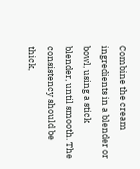Combine the cream ingredients in a blender or bowl, using a stick blender, until smooth. The consistency should be thick,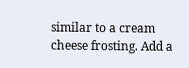similar to a cream cheese frosting. Add a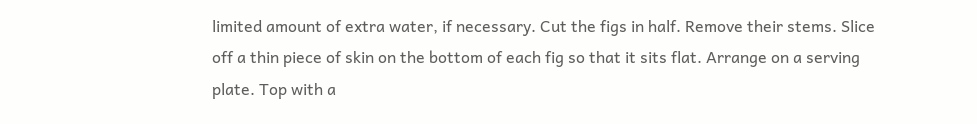limited amount of extra water, if necessary. Cut the figs in half. Remove their stems. Slice off a thin piece of skin on the bottom of each fig so that it sits flat. Arrange on a serving plate. Top with a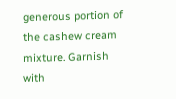generous portion of the cashew cream mixture. Garnish with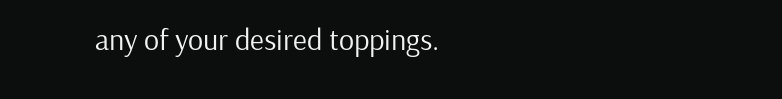any of your desired toppings.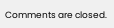Comments are closed.